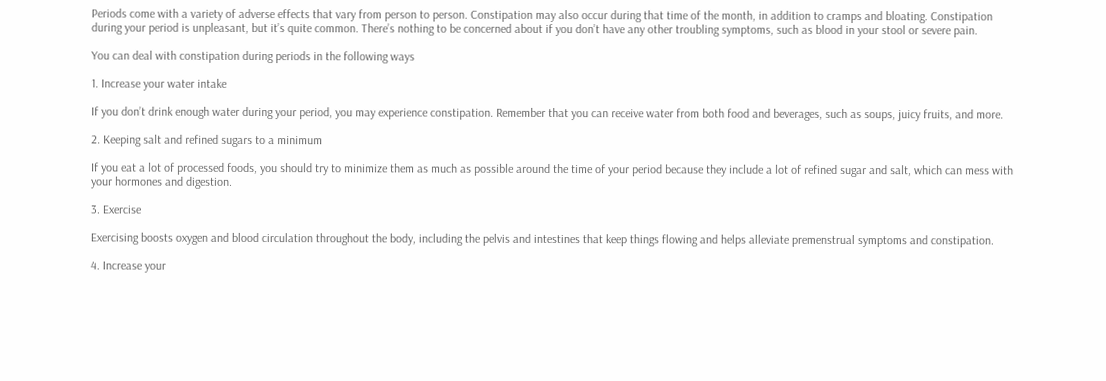Periods come with a variety of adverse effects that vary from person to person. Constipation may also occur during that time of the month, in addition to cramps and bloating. Constipation during your period is unpleasant, but it’s quite common. There’s nothing to be concerned about if you don’t have any other troubling symptoms, such as blood in your stool or severe pain.

You can deal with constipation during periods in the following ways

1. Increase your water intake

If you don’t drink enough water during your period, you may experience constipation. Remember that you can receive water from both food and beverages, such as soups, juicy fruits, and more.

2. Keeping salt and refined sugars to a minimum

If you eat a lot of processed foods, you should try to minimize them as much as possible around the time of your period because they include a lot of refined sugar and salt, which can mess with your hormones and digestion.

3. Exercise

Exercising boosts oxygen and blood circulation throughout the body, including the pelvis and intestines that keep things flowing and helps alleviate premenstrual symptoms and constipation.

4. Increase your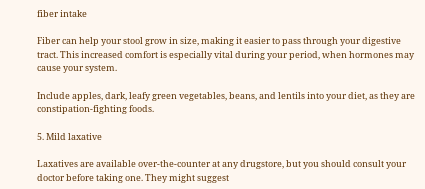fiber intake

Fiber can help your stool grow in size, making it easier to pass through your digestive tract. This increased comfort is especially vital during your period, when hormones may cause your system.

Include apples, dark, leafy green vegetables, beans, and lentils into your diet, as they are constipation-fighting foods.

5. Mild laxative

Laxatives are available over-the-counter at any drugstore, but you should consult your doctor before taking one. They might suggest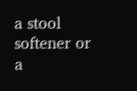a stool softener or a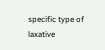specific type of laxative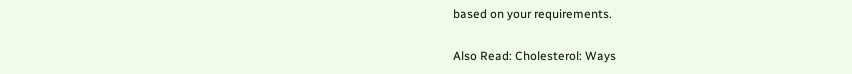based on your requirements.

Also Read: Cholesterol: Ways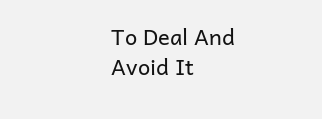To Deal And Avoid It